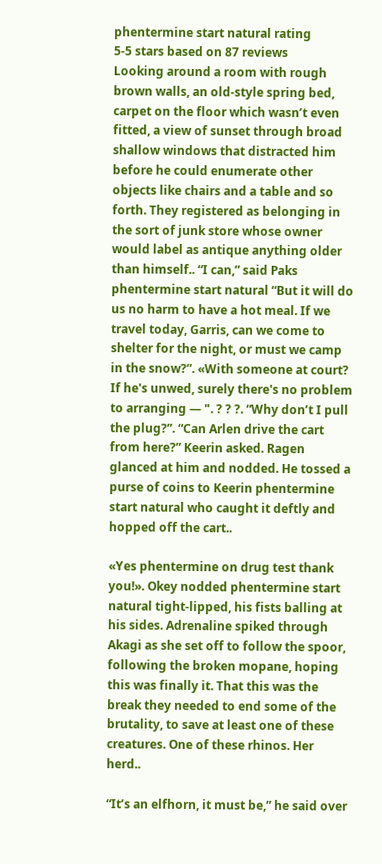phentermine start natural rating
5-5 stars based on 87 reviews
Looking around a room with rough brown walls, an old-style spring bed, carpet on the floor which wasn’t even fitted, a view of sunset through broad shallow windows that distracted him before he could enumerate other objects like chairs and a table and so forth. They registered as belonging in the sort of junk store whose owner would label as antique anything older than himself.. “I can,” said Paks phentermine start natural “But it will do us no harm to have a hot meal. If we travel today, Garris, can we come to shelter for the night, or must we camp in the snow?”. «With someone at court? If he's unwed, surely there's no problem to arranging — ". ? ? ?. “Why don’t I pull the plug?”. “Can Arlen drive the cart from here?” Keerin asked. Ragen glanced at him and nodded. He tossed a purse of coins to Keerin phentermine start natural who caught it deftly and hopped off the cart..

«Yes phentermine on drug test thank you!». Okey nodded phentermine start natural tight-lipped, his fists balling at his sides. Adrenaline spiked through Akagi as she set off to follow the spoor, following the broken mopane, hoping this was finally it. That this was the break they needed to end some of the brutality, to save at least one of these creatures. One of these rhinos. Her herd..

“It’s an elfhorn, it must be,” he said over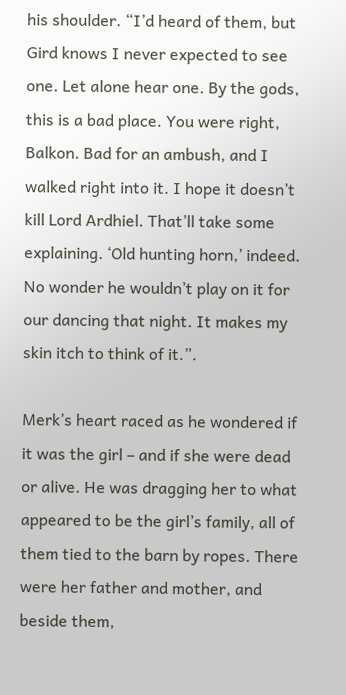his shoulder. “I’d heard of them, but Gird knows I never expected to see one. Let alone hear one. By the gods, this is a bad place. You were right, Balkon. Bad for an ambush, and I walked right into it. I hope it doesn’t kill Lord Ardhiel. That’ll take some explaining. ‘Old hunting horn,’ indeed. No wonder he wouldn’t play on it for our dancing that night. It makes my skin itch to think of it.”.

Merk’s heart raced as he wondered if it was the girl – and if she were dead or alive. He was dragging her to what appeared to be the girl’s family, all of them tied to the barn by ropes. There were her father and mother, and beside them,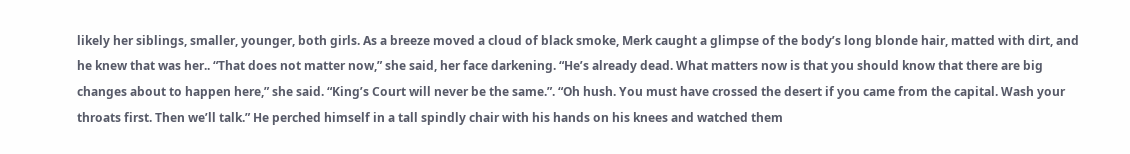likely her siblings, smaller, younger, both girls. As a breeze moved a cloud of black smoke, Merk caught a glimpse of the body’s long blonde hair, matted with dirt, and he knew that was her.. “That does not matter now,” she said, her face darkening. “He’s already dead. What matters now is that you should know that there are big changes about to happen here,” she said. “King’s Court will never be the same.”. “Oh hush. You must have crossed the desert if you came from the capital. Wash your throats first. Then we’ll talk.” He perched himself in a tall spindly chair with his hands on his knees and watched them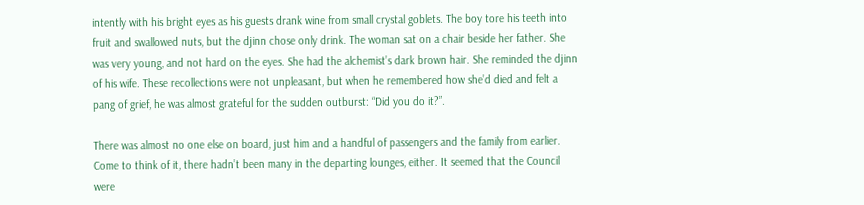intently with his bright eyes as his guests drank wine from small crystal goblets. The boy tore his teeth into fruit and swallowed nuts, but the djinn chose only drink. The woman sat on a chair beside her father. She was very young, and not hard on the eyes. She had the alchemist’s dark brown hair. She reminded the djinn of his wife. These recollections were not unpleasant, but when he remembered how she’d died and felt a pang of grief, he was almost grateful for the sudden outburst: “Did you do it?”.

There was almost no one else on board, just him and a handful of passengers and the family from earlier. Come to think of it, there hadn’t been many in the departing lounges, either. It seemed that the Council were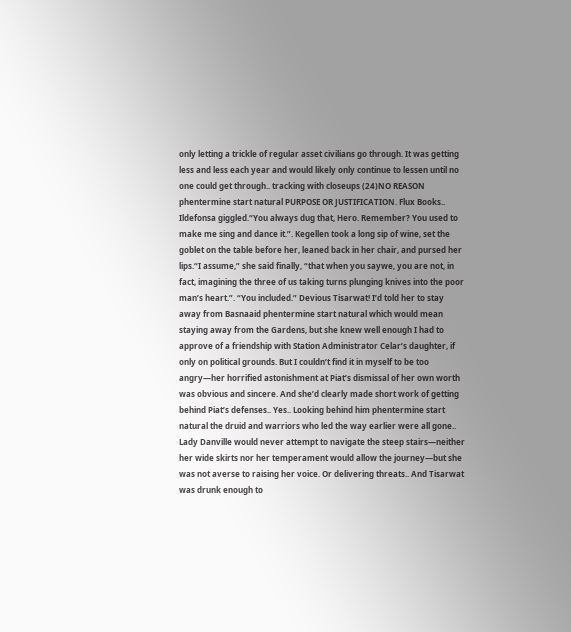only letting a trickle of regular asset civilians go through. It was getting less and less each year and would likely only continue to lessen until no one could get through.. tracking with closeups (24)NO REASON phentermine start natural PURPOSE OR JUSTIFICATION. Flux Books.. Ildefonsa giggled.“You always dug that, Hero. Remember? You used to make me sing and dance it.”. Kegellen took a long sip of wine, set the goblet on the table before her, leaned back in her chair, and pursed her lips.“I assume,” she said finally, “that when you saywe, you are not, in fact, imagining the three of us taking turns plunging knives into the poor man’s heart.”. “You included.” Devious Tisarwat! I’d told her to stay away from Basnaaid phentermine start natural which would mean staying away from the Gardens, but she knew well enough I had to approve of a friendship with Station Administrator Celar’s daughter, if only on political grounds. But I couldn’t find it in myself to be too angry—her horrified astonishment at Piat’s dismissal of her own worth was obvious and sincere. And she’d clearly made short work of getting behind Piat’s defenses.. Yes.. Looking behind him phentermine start natural the druid and warriors who led the way earlier were all gone.. Lady Danville would never attempt to navigate the steep stairs—neither her wide skirts nor her temperament would allow the journey—but she was not averse to raising her voice. Or delivering threats.. And Tisarwat was drunk enough to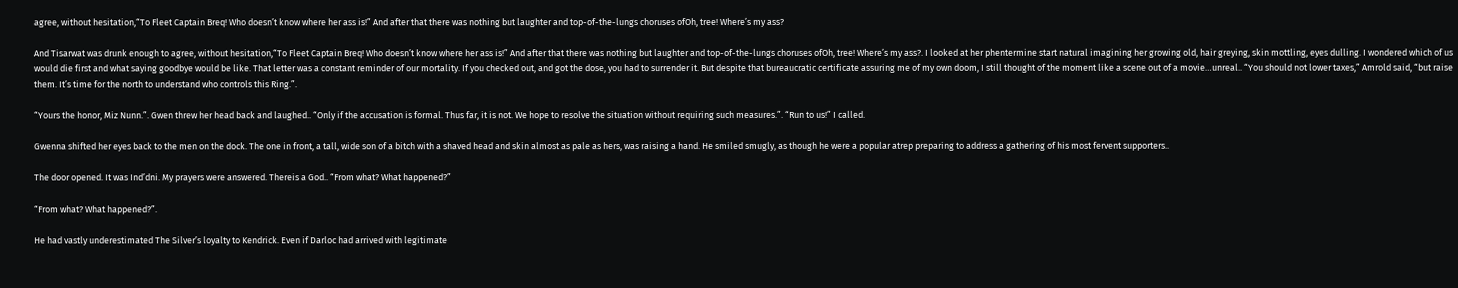agree, without hesitation,“To Fleet Captain Breq! Who doesn’t know where her ass is!” And after that there was nothing but laughter and top-of-the-lungs choruses ofOh, tree! Where’s my ass?

And Tisarwat was drunk enough to agree, without hesitation,“To Fleet Captain Breq! Who doesn’t know where her ass is!” And after that there was nothing but laughter and top-of-the-lungs choruses ofOh, tree! Where’s my ass?. I looked at her phentermine start natural imagining her growing old, hair greying, skin mottling, eyes dulling. I wondered which of us would die first and what saying goodbye would be like. That letter was a constant reminder of our mortality. If you checked out, and got the dose, you had to surrender it. But despite that bureaucratic certificate assuring me of my own doom, I still thought of the moment like a scene out of a movie…unreal.. “You should not lower taxes,” Amrold said, “but raise them. It’s time for the north to understand who controls this Ring.”.

“Yours the honor, Miz Nunn.”. Gwen threw her head back and laughed.. “Only if the accusation is formal. Thus far, it is not. We hope to resolve the situation without requiring such measures.”. “Run to us!” I called.

Gwenna shifted her eyes back to the men on the dock. The one in front, a tall, wide son of a bitch with a shaved head and skin almost as pale as hers, was raising a hand. He smiled smugly, as though he were a popular atrep preparing to address a gathering of his most fervent supporters..

The door opened. It was Ind’dni. My prayers were answered. Thereis a God.. “From what? What happened?”

“From what? What happened?”.

He had vastly underestimated The Silver’s loyalty to Kendrick. Even if Darloc had arrived with legitimate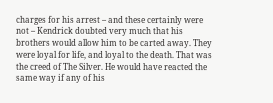charges for his arrest – and these certainly were not – Kendrick doubted very much that his brothers would allow him to be carted away. They were loyal for life, and loyal to the death. That was the creed of The Silver. He would have reacted the same way if any of his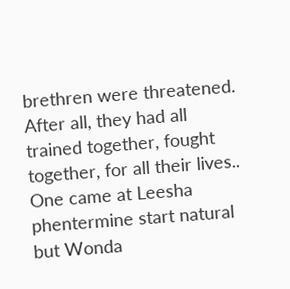brethren were threatened. After all, they had all trained together, fought together, for all their lives.. One came at Leesha phentermine start natural but Wonda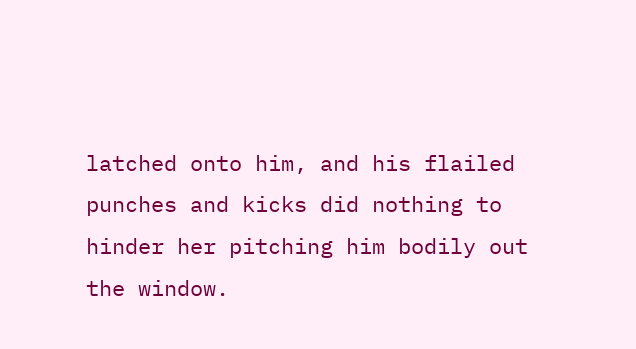latched onto him, and his flailed punches and kicks did nothing to hinder her pitching him bodily out the window.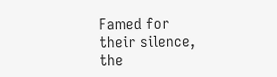Famed for their silence, the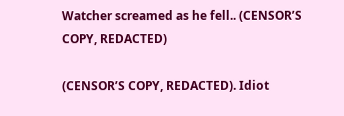Watcher screamed as he fell.. (CENSOR’S COPY, REDACTED)

(CENSOR’S COPY, REDACTED). Idiot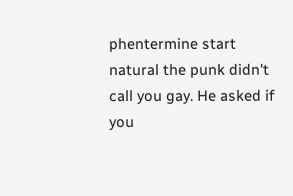phentermine start natural the punk didn't call you gay. He asked if you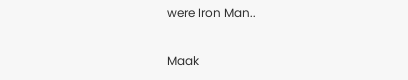were Iron Man..

Maak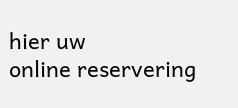hier uw
online reservering